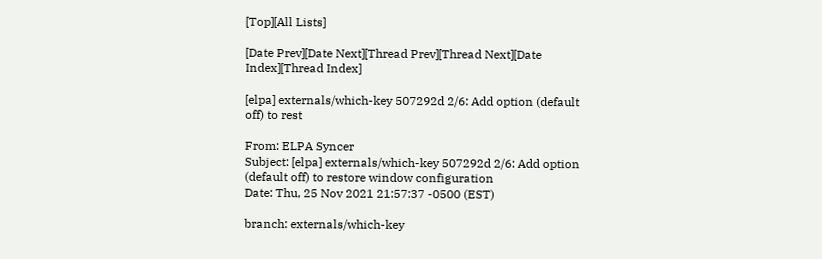[Top][All Lists]

[Date Prev][Date Next][Thread Prev][Thread Next][Date Index][Thread Index]

[elpa] externals/which-key 507292d 2/6: Add option (default off) to rest

From: ELPA Syncer
Subject: [elpa] externals/which-key 507292d 2/6: Add option (default off) to restore window configuration
Date: Thu, 25 Nov 2021 21:57:37 -0500 (EST)

branch: externals/which-key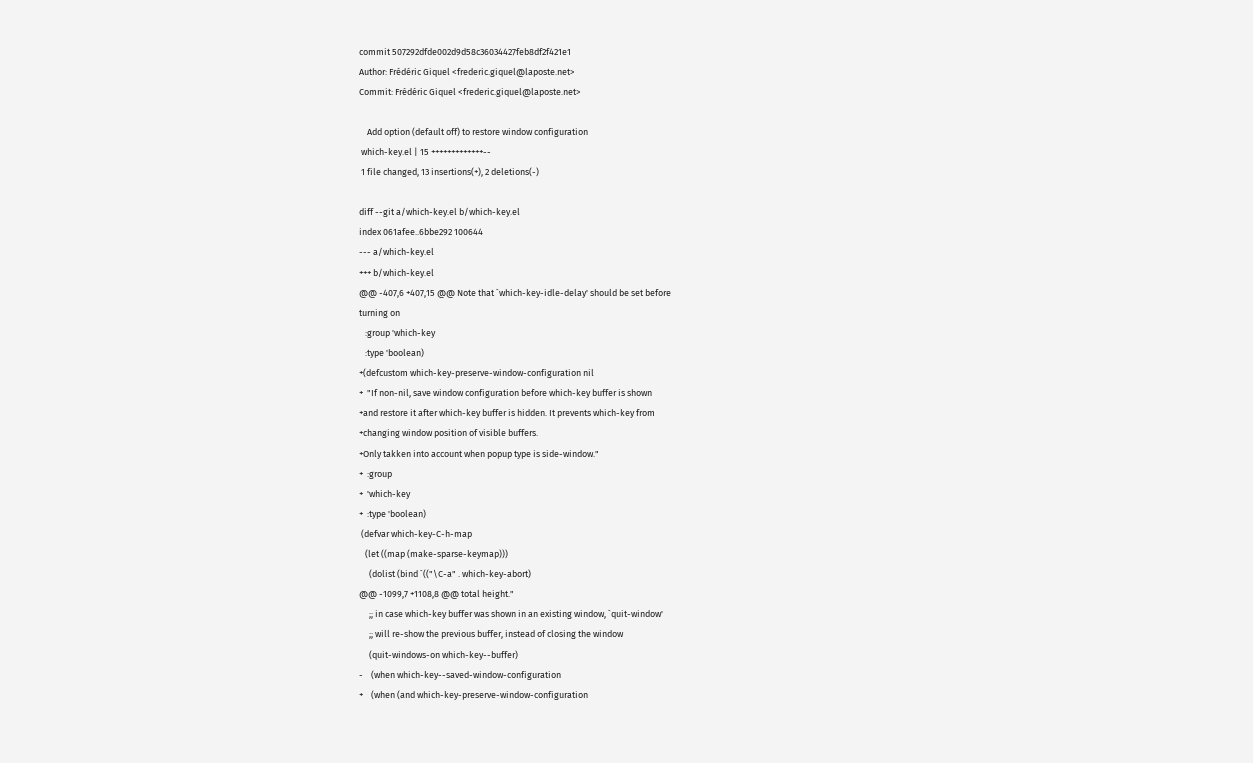commit 507292dfde002d9d58c36034427feb8df2f421e1
Author: Frédéric Giquel <frederic.giquel@laposte.net>
Commit: Frédéric Giquel <frederic.giquel@laposte.net>

    Add option (default off) to restore window configuration
 which-key.el | 15 +++++++++++++--
 1 file changed, 13 insertions(+), 2 deletions(-)

diff --git a/which-key.el b/which-key.el
index 061afee..6bbe292 100644
--- a/which-key.el
+++ b/which-key.el
@@ -407,6 +407,15 @@ Note that `which-key-idle-delay' should be set before
turning on
   :group 'which-key
   :type 'boolean)
+(defcustom which-key-preserve-window-configuration nil
+  "If non-nil, save window configuration before which-key buffer is shown
+and restore it after which-key buffer is hidden. It prevents which-key from
+changing window position of visible buffers.
+Only takken into account when popup type is side-window."
+  :group
+  'which-key
+  :type 'boolean)
 (defvar which-key-C-h-map
   (let ((map (make-sparse-keymap)))
     (dolist (bind `(("\C-a" . which-key-abort)
@@ -1099,7 +1108,8 @@ total height."
     ;; in case which-key buffer was shown in an existing window, `quit-window'
     ;; will re-show the previous buffer, instead of closing the window
     (quit-windows-on which-key--buffer)
-    (when which-key--saved-window-configuration
+    (when (and which-key-preserve-window-configuration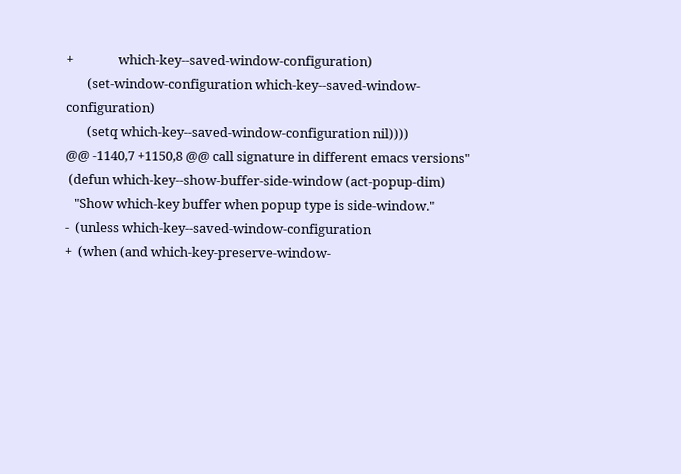+               which-key--saved-window-configuration)
       (set-window-configuration which-key--saved-window-configuration)
       (setq which-key--saved-window-configuration nil))))
@@ -1140,7 +1150,8 @@ call signature in different emacs versions"
 (defun which-key--show-buffer-side-window (act-popup-dim)
   "Show which-key buffer when popup type is side-window."
-  (unless which-key--saved-window-configuration
+  (when (and which-key-preserve-window-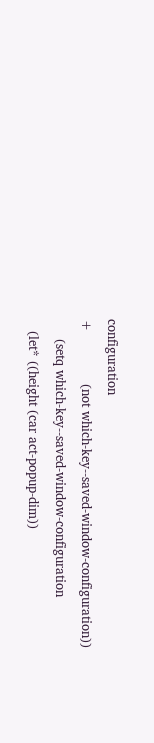configuration
+             (not which-key--saved-window-configuration))
     (setq which-key--saved-window-configuration
   (let* ((height (car act-popup-dim))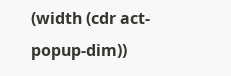(width (cdr act-popup-dim))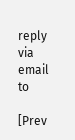reply via email to

[Prev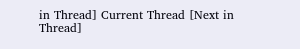in Thread] Current Thread [Next in Thread]